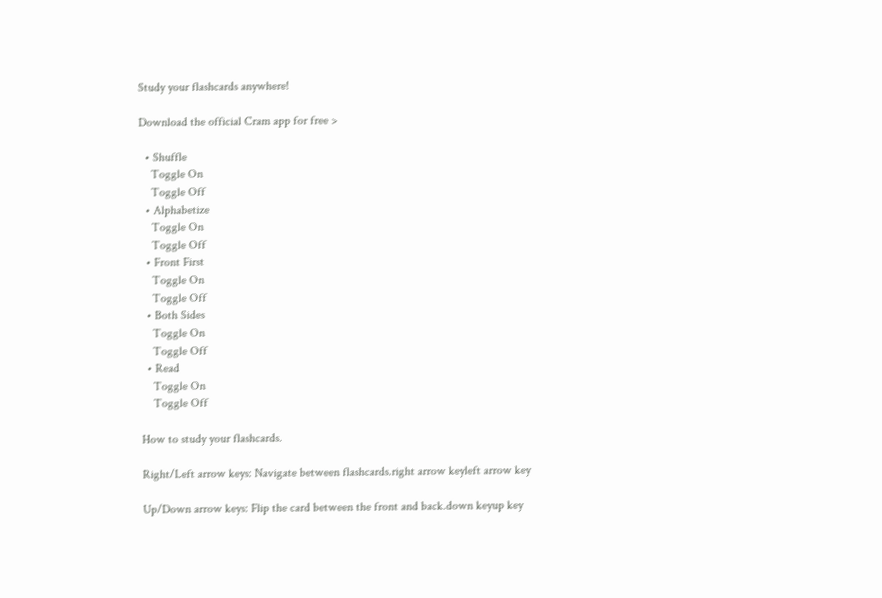Study your flashcards anywhere!

Download the official Cram app for free >

  • Shuffle
    Toggle On
    Toggle Off
  • Alphabetize
    Toggle On
    Toggle Off
  • Front First
    Toggle On
    Toggle Off
  • Both Sides
    Toggle On
    Toggle Off
  • Read
    Toggle On
    Toggle Off

How to study your flashcards.

Right/Left arrow keys: Navigate between flashcards.right arrow keyleft arrow key

Up/Down arrow keys: Flip the card between the front and back.down keyup key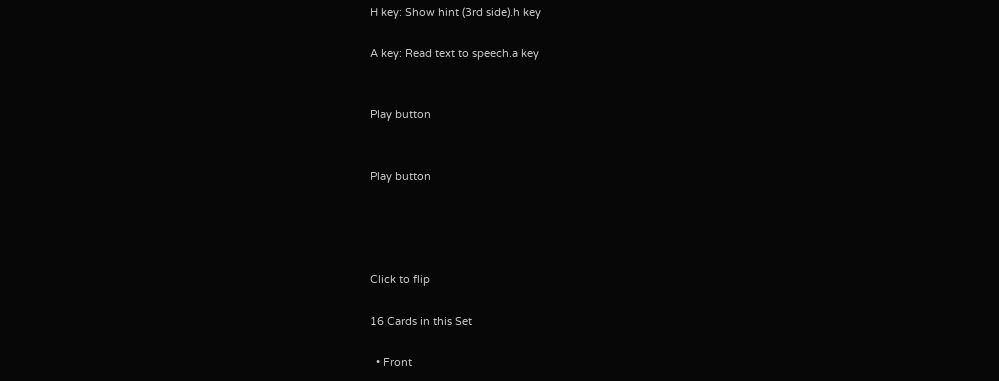H key: Show hint (3rd side).h key

A key: Read text to speech.a key


Play button


Play button




Click to flip

16 Cards in this Set

  • Front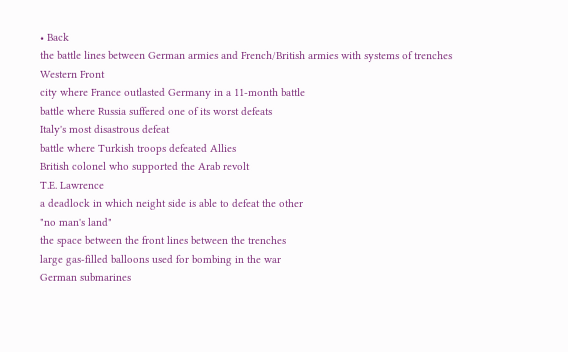• Back
the battle lines between German armies and French/British armies with systems of trenches
Western Front
city where France outlasted Germany in a 11-month battle
battle where Russia suffered one of its worst defeats
Italy's most disastrous defeat
battle where Turkish troops defeated Allies
British colonel who supported the Arab revolt
T.E. Lawrence
a deadlock in which neight side is able to defeat the other
"no man's land"
the space between the front lines between the trenches
large gas-filled balloons used for bombing in the war
German submarines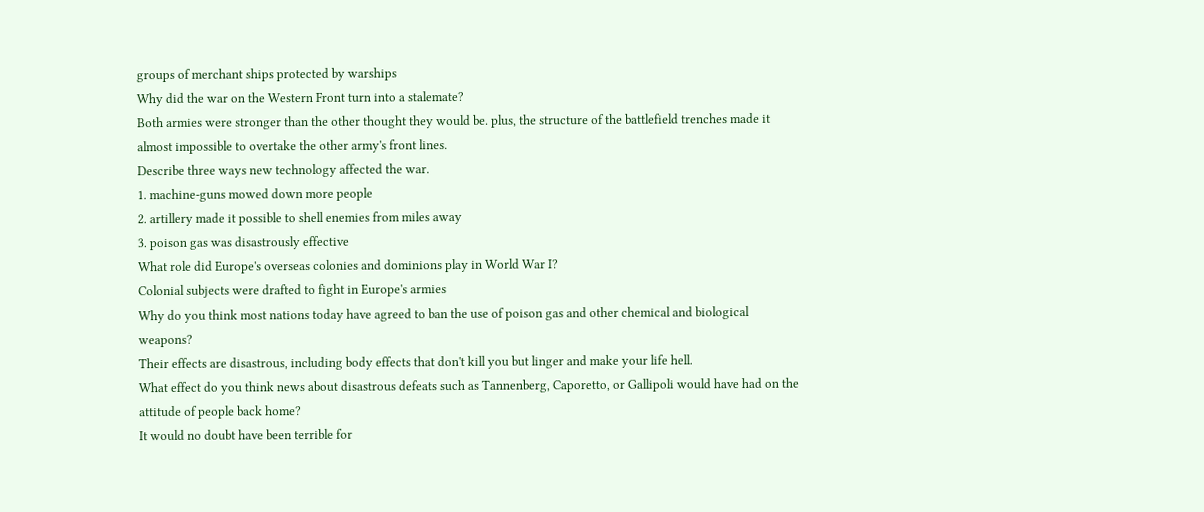groups of merchant ships protected by warships
Why did the war on the Western Front turn into a stalemate?
Both armies were stronger than the other thought they would be. plus, the structure of the battlefield trenches made it almost impossible to overtake the other army's front lines.
Describe three ways new technology affected the war.
1. machine-guns mowed down more people
2. artillery made it possible to shell enemies from miles away
3. poison gas was disastrously effective
What role did Europe's overseas colonies and dominions play in World War I?
Colonial subjects were drafted to fight in Europe's armies
Why do you think most nations today have agreed to ban the use of poison gas and other chemical and biological weapons?
Their effects are disastrous, including body effects that don't kill you but linger and make your life hell.
What effect do you think news about disastrous defeats such as Tannenberg, Caporetto, or Gallipoli would have had on the attitude of people back home?
It would no doubt have been terrible for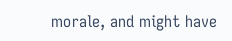morale, and might have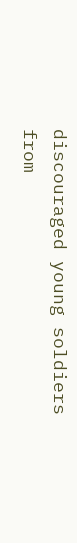discouraged young soldiers from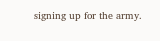signing up for the army.